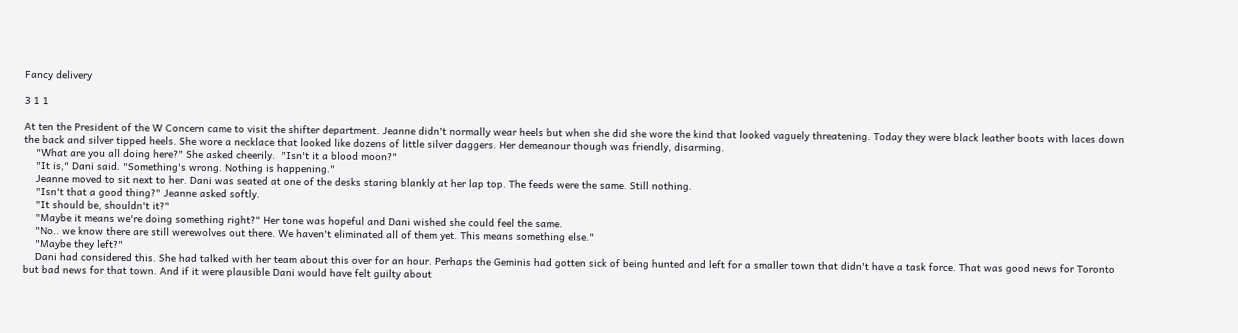Fancy delivery

3 1 1

At ten the President of the W Concern came to visit the shifter department. Jeanne didn't normally wear heels but when she did she wore the kind that looked vaguely threatening. Today they were black leather boots with laces down the back and silver tipped heels. She wore a necklace that looked like dozens of little silver daggers. Her demeanour though was friendly, disarming.
    "What are you all doing here?" She asked cheerily.  "Isn't it a blood moon?"
    "It is," Dani said. "Something's wrong. Nothing is happening."
    Jeanne moved to sit next to her. Dani was seated at one of the desks staring blankly at her lap top. The feeds were the same. Still nothing.
    "Isn't that a good thing?" Jeanne asked softly.
    "It should be, shouldn't it?"
    "Maybe it means we're doing something right?" Her tone was hopeful and Dani wished she could feel the same.
    "No.. we know there are still werewolves out there. We haven't eliminated all of them yet. This means something else."
    "Maybe they left?"
    Dani had considered this. She had talked with her team about this over for an hour. Perhaps the Geminis had gotten sick of being hunted and left for a smaller town that didn't have a task force. That was good news for Toronto but bad news for that town. And if it were plausible Dani would have felt guilty about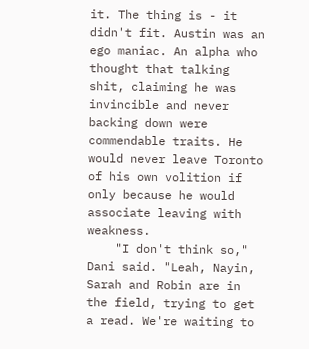it. The thing is - it didn't fit. Austin was an ego maniac. An alpha who thought that talking shit, claiming he was invincible and never backing down were commendable traits. He would never leave Toronto of his own volition if only because he would associate leaving with weakness.
    "I don't think so," Dani said. "Leah, Nayin, Sarah and Robin are in the field, trying to get a read. We're waiting to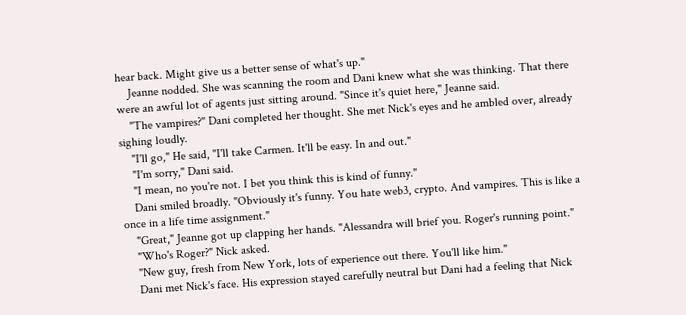hear back. Might give us a better sense of what's up."
    Jeanne nodded. She was scanning the room and Dani knew what she was thinking. That there were an awful lot of agents just sitting around. "Since it's quiet here," Jeanne said.
    "The vampires?" Dani completed her thought. She met Nick's eyes and he ambled over, already sighing loudly.
    "I'll go," He said, "I'll take Carmen. It'll be easy. In and out."
    "I'm sorry," Dani said.
    "I mean, no you're not. I bet you think this is kind of funny."
    Dani smiled broadly. "Obviously it's funny. You hate web3, crypto. And vampires. This is like a once in a life time assignment."
    "Great," Jeanne got up clapping her hands. "Alessandra will brief you. Roger's running point."
    "Who's Roger?" Nick asked.
    "New guy, fresh from New York, lots of experience out there. You'll like him."
    Dani met Nick's face. His expression stayed carefully neutral but Dani had a feeling that Nick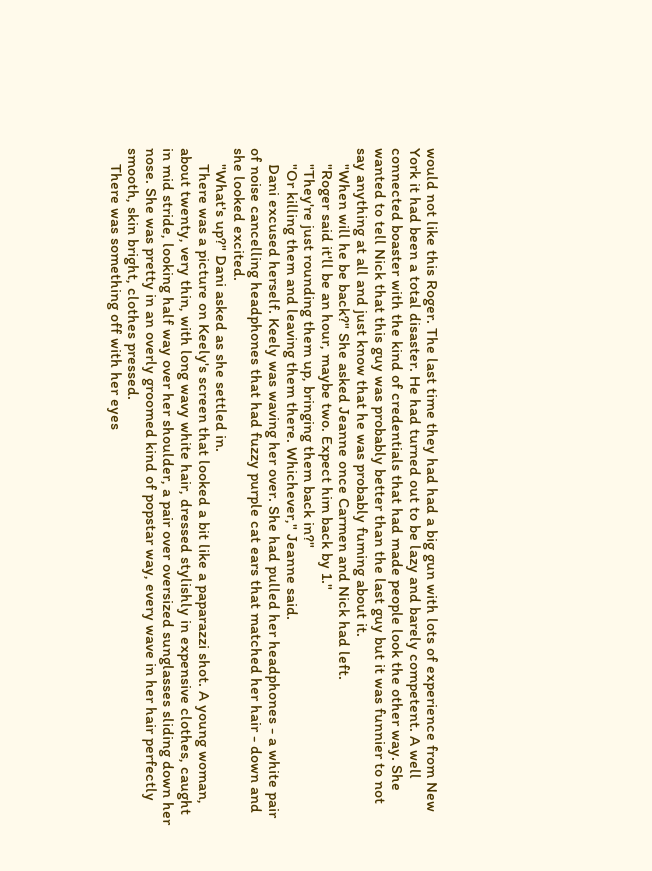would not like this Roger. The last time they had had a big gun with lots of experience from New York it had been a total disaster. He had turned out to be lazy and barely competent. A well connected boaster with the kind of credentials that had made people look the other way. She wanted to tell Nick that this guy was probably better than the last guy but it was funnier to not say anything at all and just know that he was probably fuming about it.
    "When will he be back?" She asked Jeanne once Carmen and Nick had left.
    "Roger said it'll be an hour, maybe two. Expect him back by 1."
    "They're just rounding them up, bringing them back in?"
    "Or killing them and leaving them there. Whichever," Jeanne said.
    Dani excused herself. Keely was waving her over. She had pulled her headphones - a white pair of noise cancelling headphones that had fuzzy purple cat ears that matched her hair - down and she looked excited.
    "What's up?" Dani asked as she settled in.
    There was a picture on Keely's screen that looked a bit like a paparazzi shot. A young woman, about twenty, very thin, with long wavy white hair, dressed stylishly in expensive clothes, caught in mid stride, looking half way over her shoulder, a pair over oversized sunglasses sliding down her nose. She was pretty in an overly groomed kind of popstar way, every wave in her hair perfectly smooth, skin bright, clothes pressed.
    There was something off with her eyes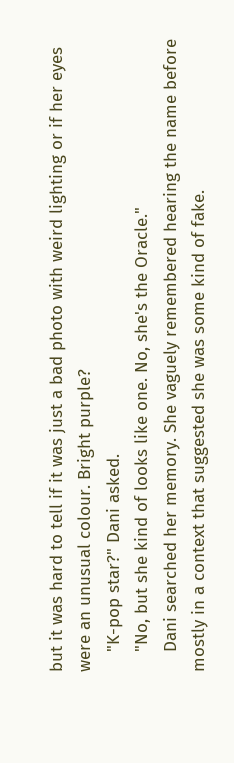but it was hard to tell if it was just a bad photo with weird lighting or if her eyes were an unusual colour. Bright purple?
    "K-pop star?" Dani asked.
    "No, but she kind of looks like one. No, she's the Oracle."
    Dani searched her memory. She vaguely remembered hearing the name before mostly in a context that suggested she was some kind of fake.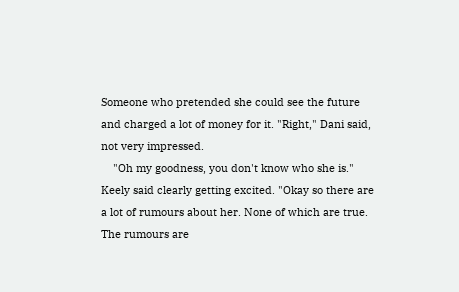Someone who pretended she could see the future and charged a lot of money for it. "Right," Dani said, not very impressed.
    "Oh my goodness, you don't know who she is." Keely said clearly getting excited. "Okay so there are a lot of rumours about her. None of which are true. The rumours are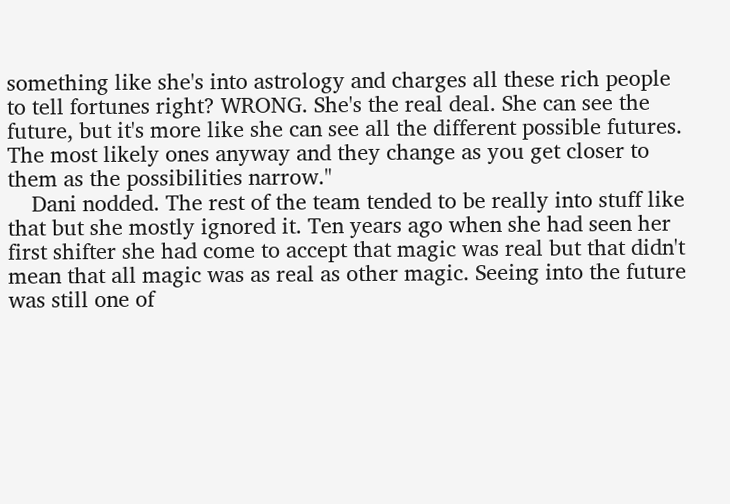something like she's into astrology and charges all these rich people to tell fortunes right? WRONG. She's the real deal. She can see the future, but it's more like she can see all the different possible futures. The most likely ones anyway and they change as you get closer to them as the possibilities narrow."
    Dani nodded. The rest of the team tended to be really into stuff like that but she mostly ignored it. Ten years ago when she had seen her first shifter she had come to accept that magic was real but that didn't mean that all magic was as real as other magic. Seeing into the future was still one of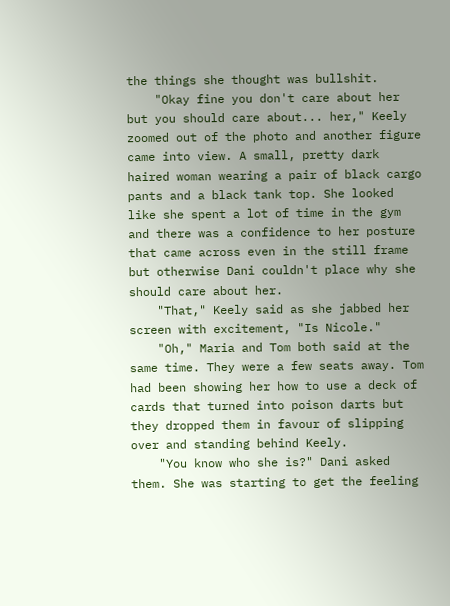the things she thought was bullshit.
    "Okay fine you don't care about her but you should care about... her," Keely zoomed out of the photo and another figure came into view. A small, pretty dark haired woman wearing a pair of black cargo pants and a black tank top. She looked like she spent a lot of time in the gym and there was a confidence to her posture that came across even in the still frame but otherwise Dani couldn't place why she should care about her.
    "That," Keely said as she jabbed her screen with excitement, "Is Nicole."
    "Oh," Maria and Tom both said at the same time. They were a few seats away. Tom had been showing her how to use a deck of cards that turned into poison darts but they dropped them in favour of slipping over and standing behind Keely.
    "You know who she is?" Dani asked them. She was starting to get the feeling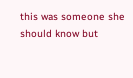this was someone she should know but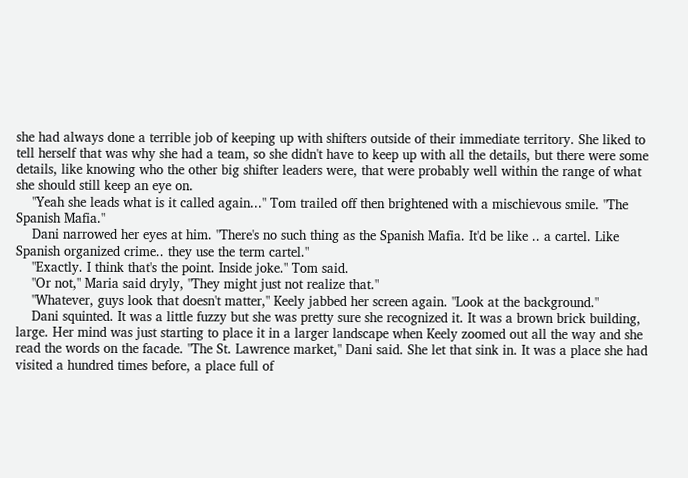she had always done a terrible job of keeping up with shifters outside of their immediate territory. She liked to tell herself that was why she had a team, so she didn't have to keep up with all the details, but there were some details, like knowing who the other big shifter leaders were, that were probably well within the range of what she should still keep an eye on.
    "Yeah she leads what is it called again..." Tom trailed off then brightened with a mischievous smile. "The Spanish Mafia."
    Dani narrowed her eyes at him. "There's no such thing as the Spanish Mafia. It'd be like .. a cartel. Like Spanish organized crime.. they use the term cartel."
    "Exactly. I think that's the point. Inside joke." Tom said.
    "Or not," Maria said dryly, "They might just not realize that."
    "Whatever, guys look that doesn't matter," Keely jabbed her screen again. "Look at the background."
    Dani squinted. It was a little fuzzy but she was pretty sure she recognized it. It was a brown brick building, large. Her mind was just starting to place it in a larger landscape when Keely zoomed out all the way and she read the words on the facade. "The St. Lawrence market," Dani said. She let that sink in. It was a place she had visited a hundred times before, a place full of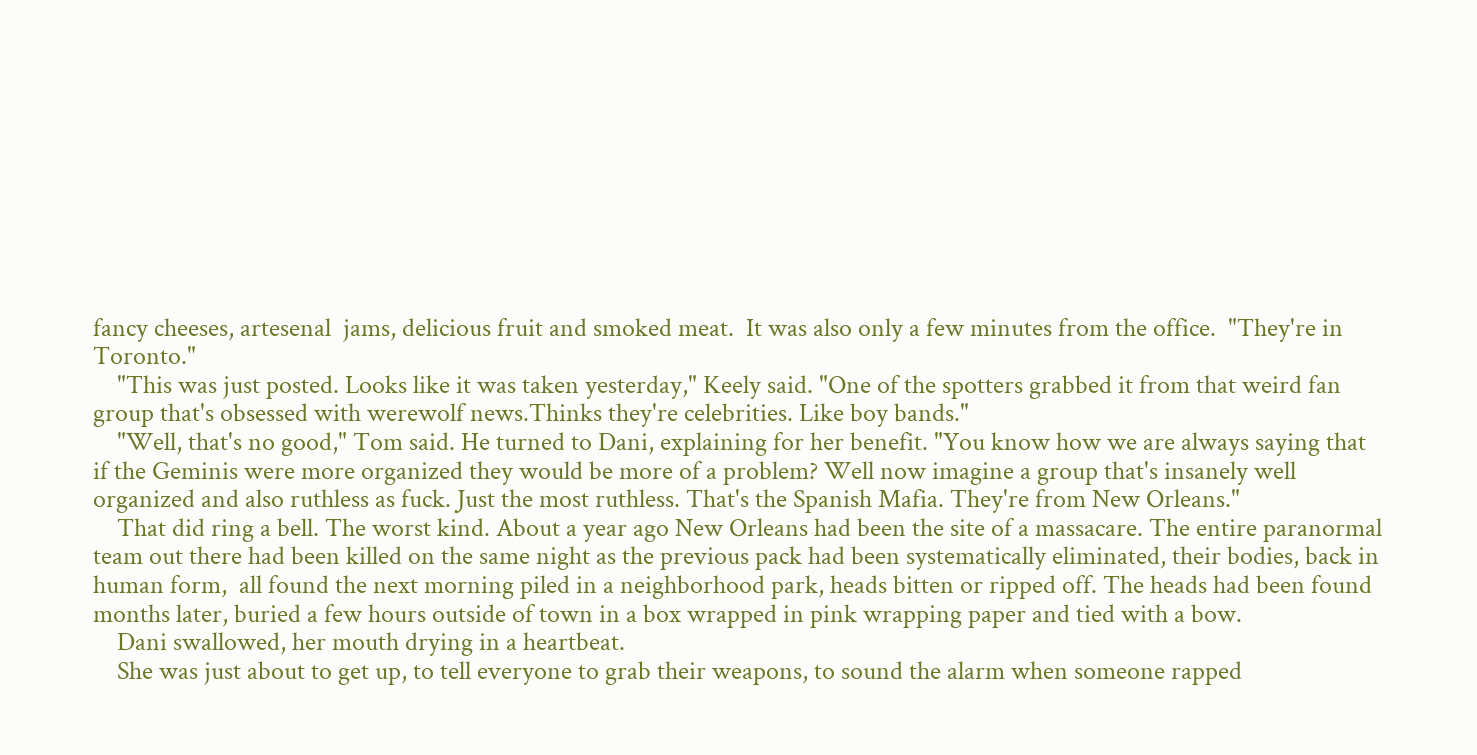fancy cheeses, artesenal  jams, delicious fruit and smoked meat.  It was also only a few minutes from the office.  "They're in Toronto."
    "This was just posted. Looks like it was taken yesterday," Keely said. "One of the spotters grabbed it from that weird fan group that's obsessed with werewolf news.Thinks they're celebrities. Like boy bands."
    "Well, that's no good," Tom said. He turned to Dani, explaining for her benefit. "You know how we are always saying that if the Geminis were more organized they would be more of a problem? Well now imagine a group that's insanely well organized and also ruthless as fuck. Just the most ruthless. That's the Spanish Mafia. They're from New Orleans."
    That did ring a bell. The worst kind. About a year ago New Orleans had been the site of a massacare. The entire paranormal team out there had been killed on the same night as the previous pack had been systematically eliminated, their bodies, back in human form,  all found the next morning piled in a neighborhood park, heads bitten or ripped off. The heads had been found months later, buried a few hours outside of town in a box wrapped in pink wrapping paper and tied with a bow.
    Dani swallowed, her mouth drying in a heartbeat.
    She was just about to get up, to tell everyone to grab their weapons, to sound the alarm when someone rapped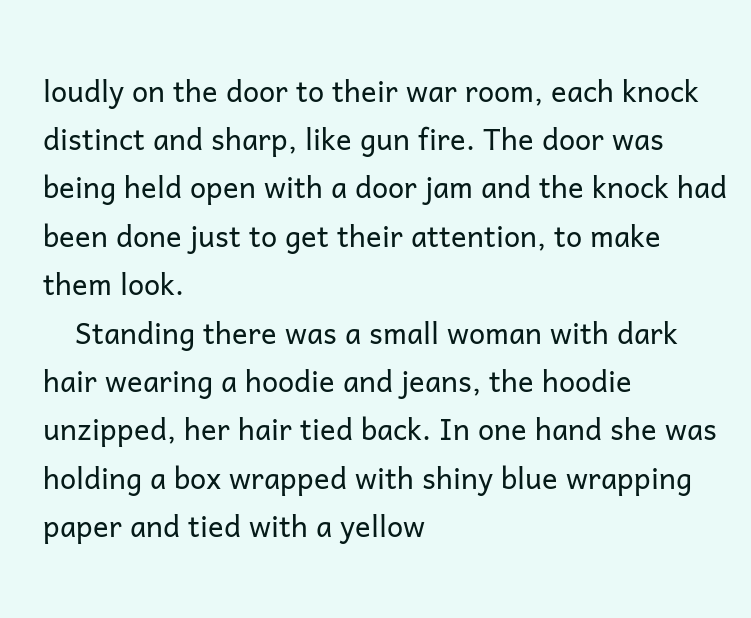loudly on the door to their war room, each knock distinct and sharp, like gun fire. The door was being held open with a door jam and the knock had been done just to get their attention, to make them look.
    Standing there was a small woman with dark hair wearing a hoodie and jeans, the hoodie unzipped, her hair tied back. In one hand she was holding a box wrapped with shiny blue wrapping paper and tied with a yellow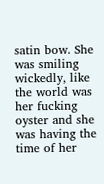satin bow. She was smiling wickedly, like the world was her fucking oyster and she was having the time of her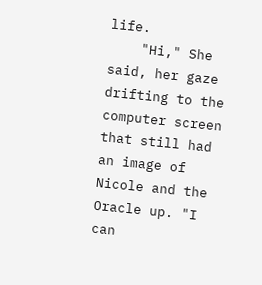life.
    "Hi," She said, her gaze drifting to the computer screen that still had an image of Nicole and the Oracle up. "I can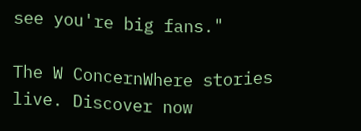see you're big fans."

The W ConcernWhere stories live. Discover now